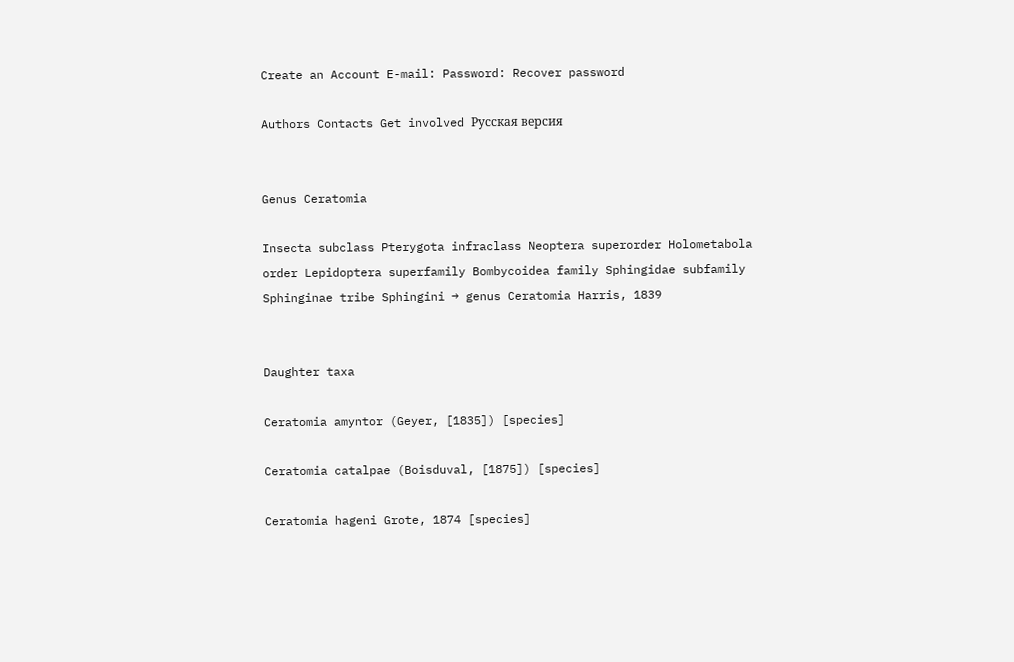Create an Account E-mail: Password: Recover password

Authors Contacts Get involved Русская версия


Genus Ceratomia

Insecta subclass Pterygota infraclass Neoptera superorder Holometabola order Lepidoptera superfamily Bombycoidea family Sphingidae subfamily Sphinginae tribe Sphingini → genus Ceratomia Harris, 1839


Daughter taxa

Ceratomia amyntor (Geyer, [1835]) [species]

Ceratomia catalpae (Boisduval, [1875]) [species]

Ceratomia hageni Grote, 1874 [species]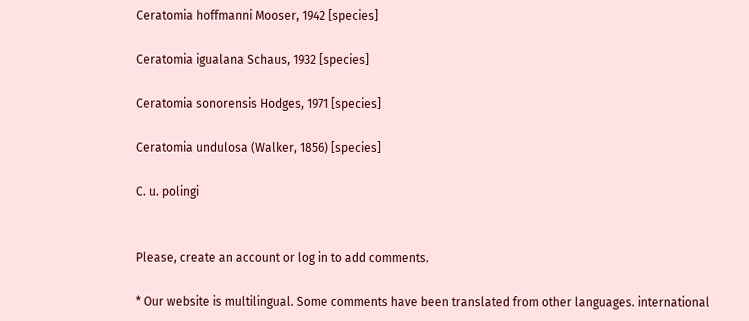Ceratomia hoffmanni Mooser, 1942 [species]

Ceratomia igualana Schaus, 1932 [species]

Ceratomia sonorensis Hodges, 1971 [species]

Ceratomia undulosa (Walker, 1856) [species]

C. u. polingi


Please, create an account or log in to add comments.

* Our website is multilingual. Some comments have been translated from other languages. international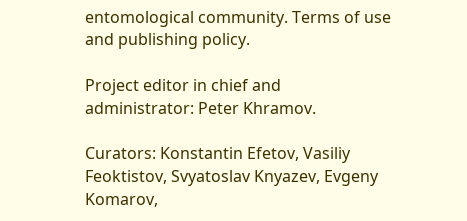entomological community. Terms of use and publishing policy.

Project editor in chief and administrator: Peter Khramov.

Curators: Konstantin Efetov, Vasiliy Feoktistov, Svyatoslav Knyazev, Evgeny Komarov,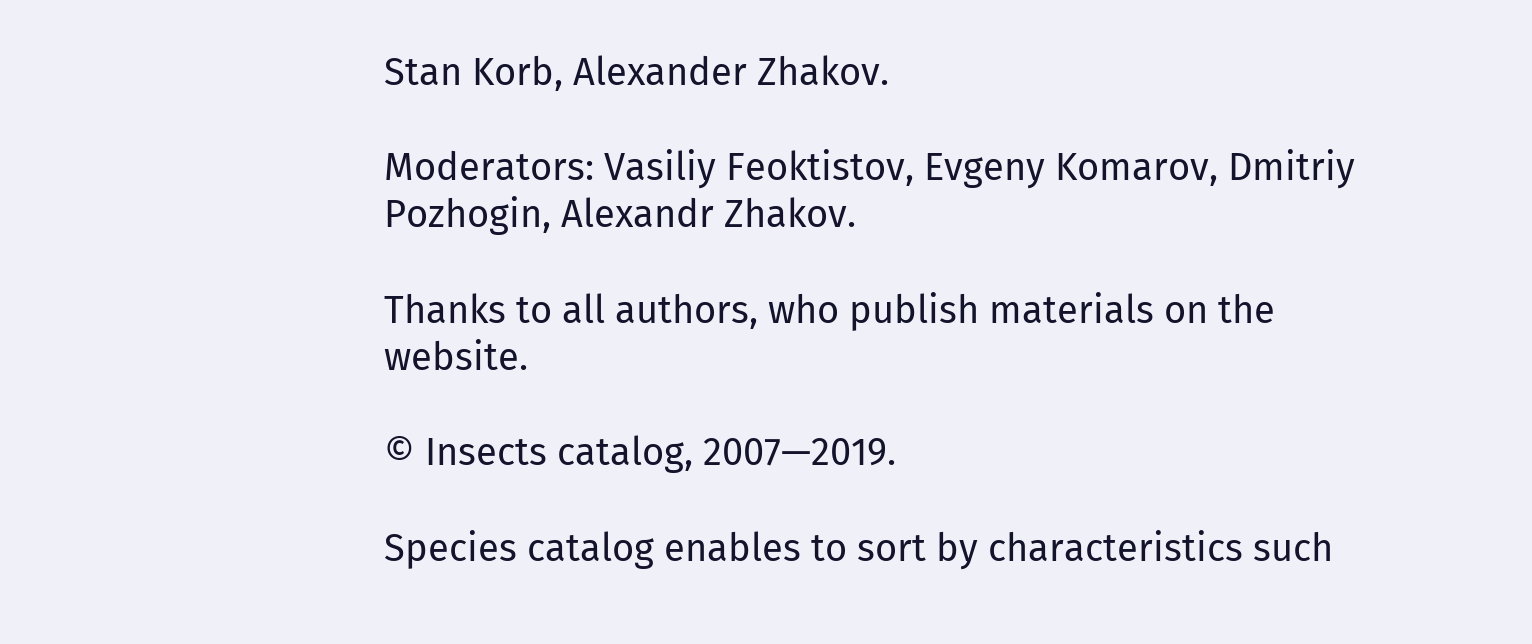Stan Korb, Alexander Zhakov.

Moderators: Vasiliy Feoktistov, Evgeny Komarov, Dmitriy Pozhogin, Alexandr Zhakov.

Thanks to all authors, who publish materials on the website.

© Insects catalog, 2007—2019.

Species catalog enables to sort by characteristics such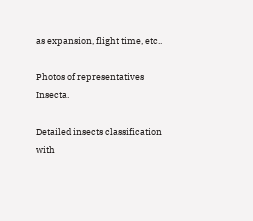as expansion, flight time, etc..

Photos of representatives Insecta.

Detailed insects classification with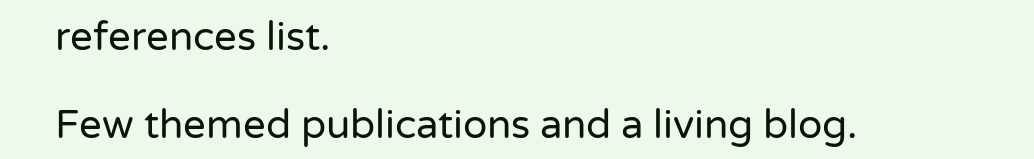references list.

Few themed publications and a living blog.